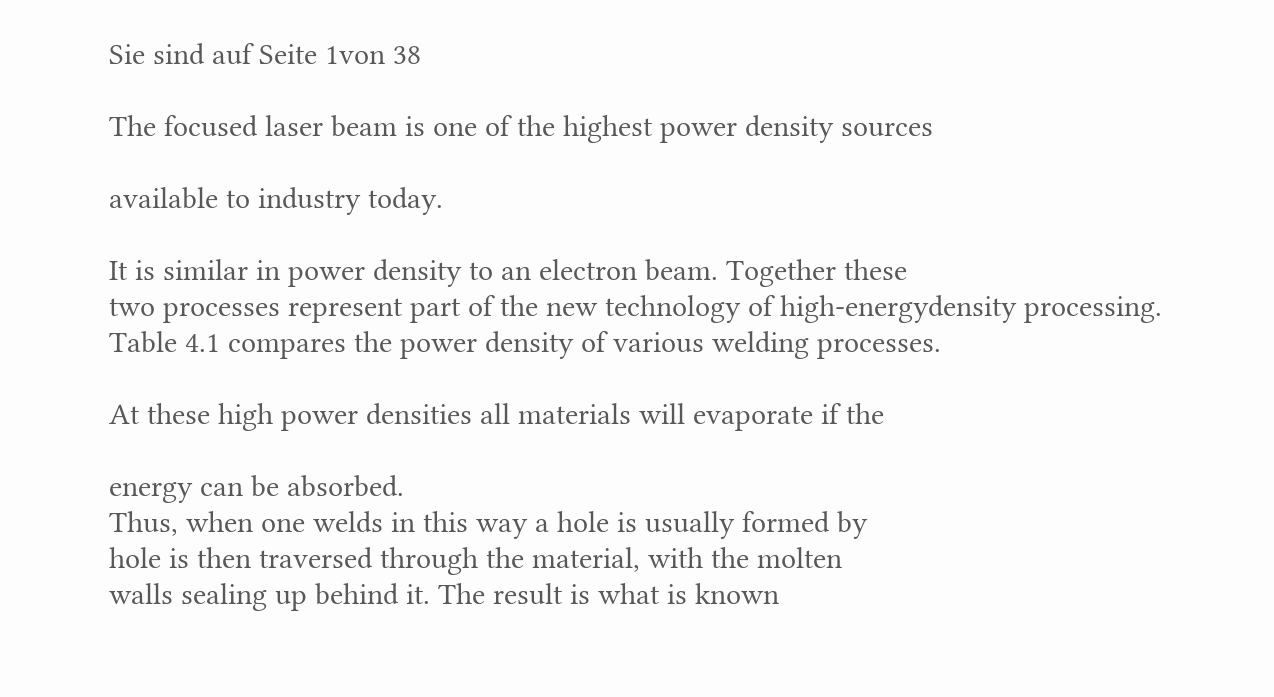Sie sind auf Seite 1von 38

The focused laser beam is one of the highest power density sources

available to industry today.

It is similar in power density to an electron beam. Together these
two processes represent part of the new technology of high-energydensity processing.
Table 4.1 compares the power density of various welding processes.

At these high power densities all materials will evaporate if the

energy can be absorbed.
Thus, when one welds in this way a hole is usually formed by
hole is then traversed through the material, with the molten
walls sealing up behind it. The result is what is known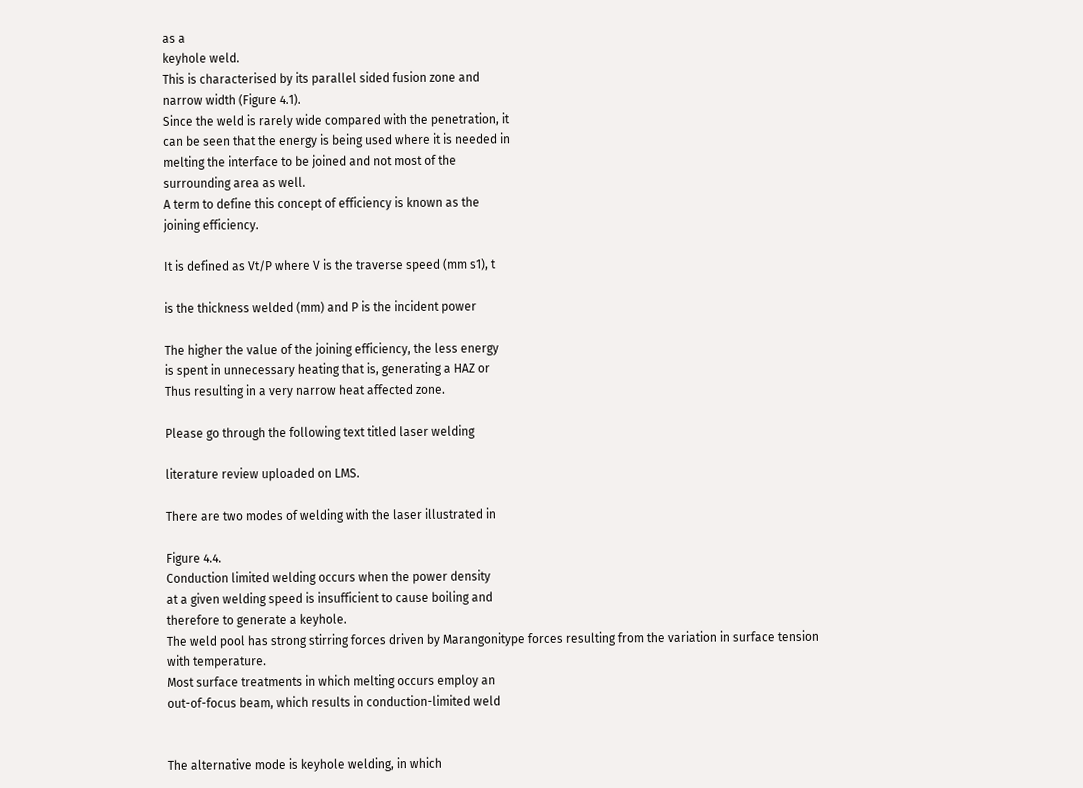as a
keyhole weld.
This is characterised by its parallel sided fusion zone and
narrow width (Figure 4.1).
Since the weld is rarely wide compared with the penetration, it
can be seen that the energy is being used where it is needed in
melting the interface to be joined and not most of the
surrounding area as well.
A term to define this concept of efficiency is known as the
joining efficiency.

It is defined as Vt/P where V is the traverse speed (mm s1), t

is the thickness welded (mm) and P is the incident power

The higher the value of the joining efficiency, the less energy
is spent in unnecessary heating that is, generating a HAZ or
Thus resulting in a very narrow heat affected zone.

Please go through the following text titled laser welding

literature review uploaded on LMS.

There are two modes of welding with the laser illustrated in

Figure 4.4.
Conduction limited welding occurs when the power density
at a given welding speed is insufficient to cause boiling and
therefore to generate a keyhole.
The weld pool has strong stirring forces driven by Marangonitype forces resulting from the variation in surface tension
with temperature.
Most surface treatments in which melting occurs employ an
out-of-focus beam, which results in conduction-limited weld


The alternative mode is keyhole welding, in which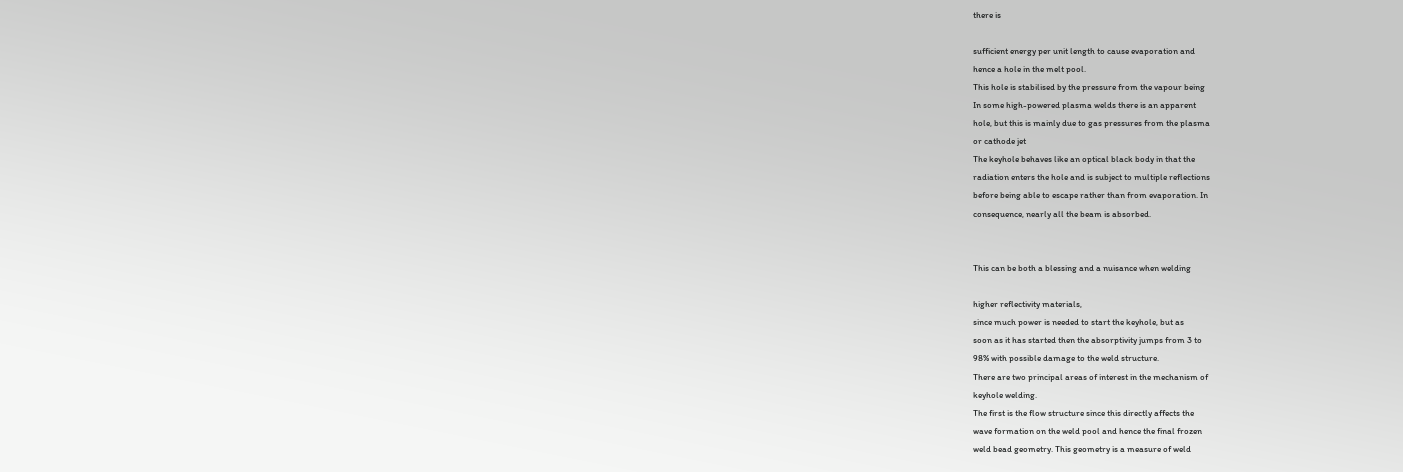there is

sufficient energy per unit length to cause evaporation and
hence a hole in the melt pool.
This hole is stabilised by the pressure from the vapour being
In some high-powered plasma welds there is an apparent
hole, but this is mainly due to gas pressures from the plasma
or cathode jet
The keyhole behaves like an optical black body in that the
radiation enters the hole and is subject to multiple reflections
before being able to escape rather than from evaporation. In
consequence, nearly all the beam is absorbed.


This can be both a blessing and a nuisance when welding

higher reflectivity materials,
since much power is needed to start the keyhole, but as
soon as it has started then the absorptivity jumps from 3 to
98% with possible damage to the weld structure.
There are two principal areas of interest in the mechanism of
keyhole welding.
The first is the flow structure since this directly affects the
wave formation on the weld pool and hence the final frozen
weld bead geometry. This geometry is a measure of weld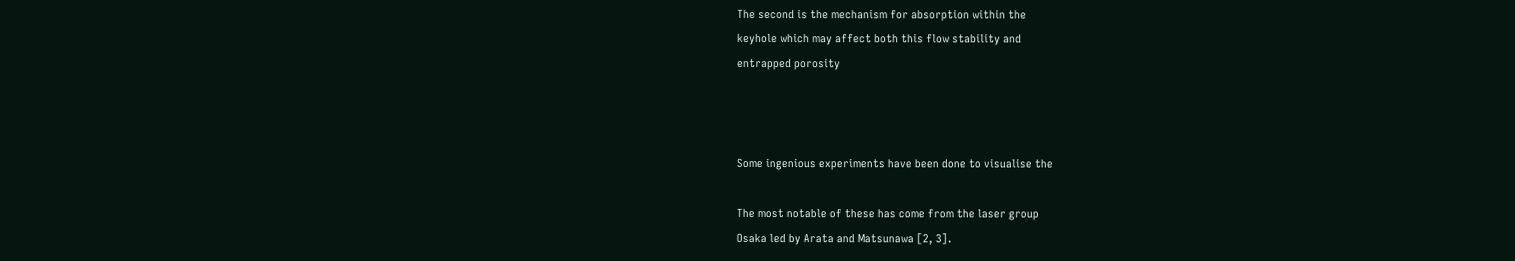The second is the mechanism for absorption within the
keyhole which may affect both this flow stability and
entrapped porosity



Some ingenious experiments have been done to visualise the

The most notable of these has come from the laser group
Osaka led by Arata and Matsunawa [2, 3].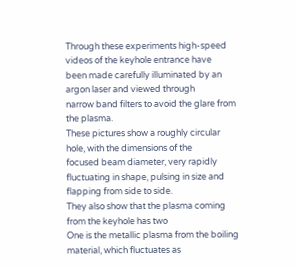Through these experiments high-speed videos of the keyhole entrance have
been made carefully illuminated by an argon laser and viewed through
narrow band filters to avoid the glare from the plasma.
These pictures show a roughly circular hole, with the dimensions of the
focused beam diameter, very rapidly fluctuating in shape, pulsing in size and
flapping from side to side.
They also show that the plasma coming from the keyhole has two
One is the metallic plasma from the boiling material, which fluctuates as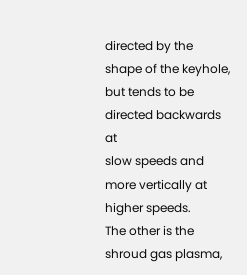directed by the shape of the keyhole, but tends to be directed backwards at
slow speeds and more vertically at higher speeds.
The other is the shroud gas plasma,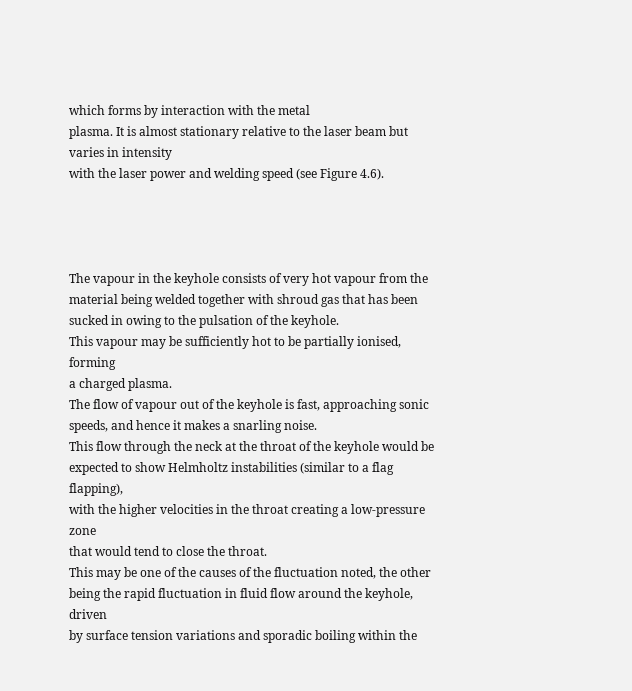which forms by interaction with the metal
plasma. It is almost stationary relative to the laser beam but varies in intensity
with the laser power and welding speed (see Figure 4.6).




The vapour in the keyhole consists of very hot vapour from the
material being welded together with shroud gas that has been
sucked in owing to the pulsation of the keyhole.
This vapour may be sufficiently hot to be partially ionised, forming
a charged plasma.
The flow of vapour out of the keyhole is fast, approaching sonic
speeds, and hence it makes a snarling noise.
This flow through the neck at the throat of the keyhole would be
expected to show Helmholtz instabilities (similar to a flag flapping),
with the higher velocities in the throat creating a low-pressure zone
that would tend to close the throat.
This may be one of the causes of the fluctuation noted, the other
being the rapid fluctuation in fluid flow around the keyhole, driven
by surface tension variations and sporadic boiling within the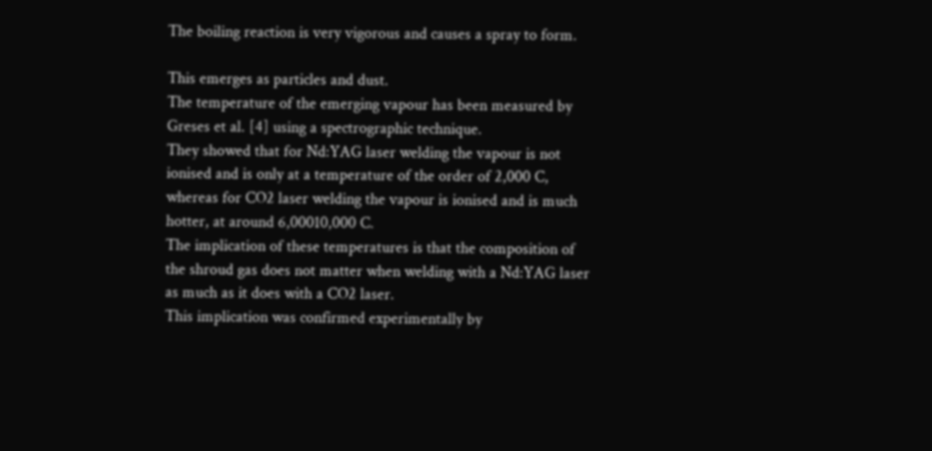The boiling reaction is very vigorous and causes a spray to form.

This emerges as particles and dust.
The temperature of the emerging vapour has been measured by
Greses et al. [4] using a spectrographic technique.
They showed that for Nd:YAG laser welding the vapour is not
ionised and is only at a temperature of the order of 2,000 C,
whereas for CO2 laser welding the vapour is ionised and is much
hotter, at around 6,00010,000 C.
The implication of these temperatures is that the composition of
the shroud gas does not matter when welding with a Nd:YAG laser
as much as it does with a CO2 laser.
This implication was confirmed experimentally by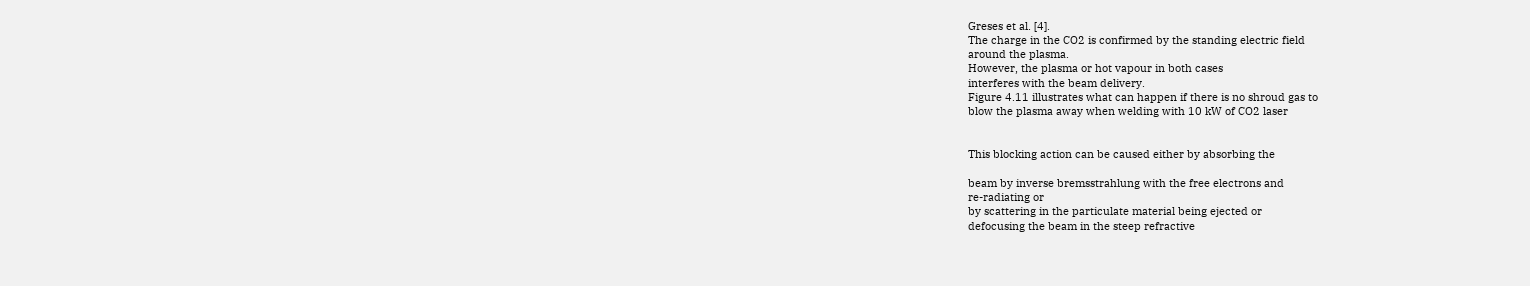Greses et al. [4].
The charge in the CO2 is confirmed by the standing electric field
around the plasma.
However, the plasma or hot vapour in both cases
interferes with the beam delivery.
Figure 4.11 illustrates what can happen if there is no shroud gas to
blow the plasma away when welding with 10 kW of CO2 laser


This blocking action can be caused either by absorbing the

beam by inverse bremsstrahlung with the free electrons and
re-radiating or
by scattering in the particulate material being ejected or
defocusing the beam in the steep refractive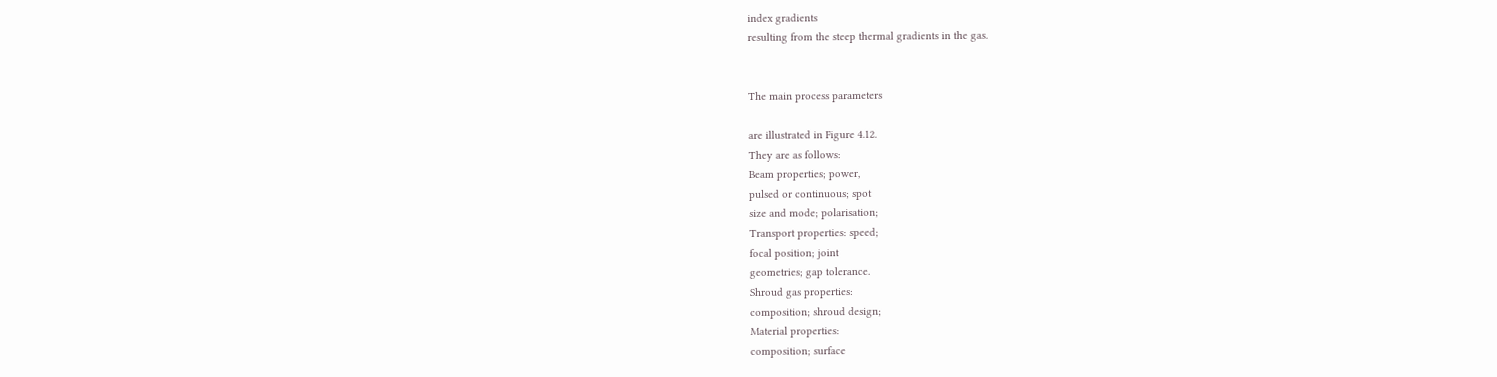index gradients
resulting from the steep thermal gradients in the gas.


The main process parameters

are illustrated in Figure 4.12.
They are as follows:
Beam properties; power,
pulsed or continuous; spot
size and mode; polarisation;
Transport properties: speed;
focal position; joint
geometries; gap tolerance.
Shroud gas properties:
composition; shroud design;
Material properties:
composition; surface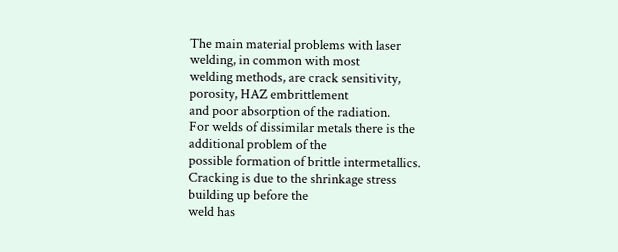The main material problems with laser welding, in common with most
welding methods, are crack sensitivity, porosity, HAZ embrittlement
and poor absorption of the radiation.
For welds of dissimilar metals there is the additional problem of the
possible formation of brittle intermetallics.
Cracking is due to the shrinkage stress building up before the
weld has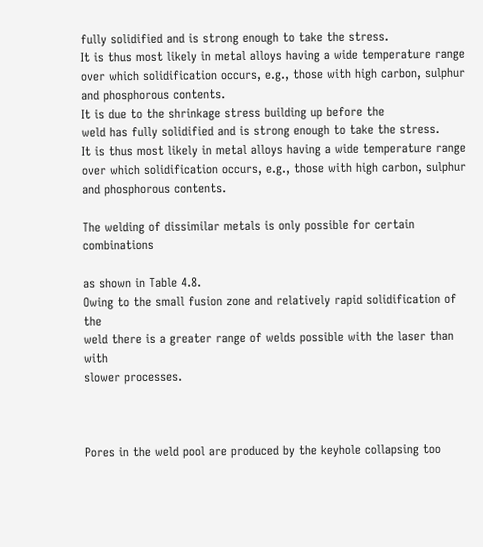fully solidified and is strong enough to take the stress.
It is thus most likely in metal alloys having a wide temperature range
over which solidification occurs, e.g., those with high carbon, sulphur
and phosphorous contents.
It is due to the shrinkage stress building up before the
weld has fully solidified and is strong enough to take the stress.
It is thus most likely in metal alloys having a wide temperature range
over which solidification occurs, e.g., those with high carbon, sulphur
and phosphorous contents.

The welding of dissimilar metals is only possible for certain combinations

as shown in Table 4.8.
Owing to the small fusion zone and relatively rapid solidification of the
weld there is a greater range of welds possible with the laser than with
slower processes.



Pores in the weld pool are produced by the keyhole collapsing too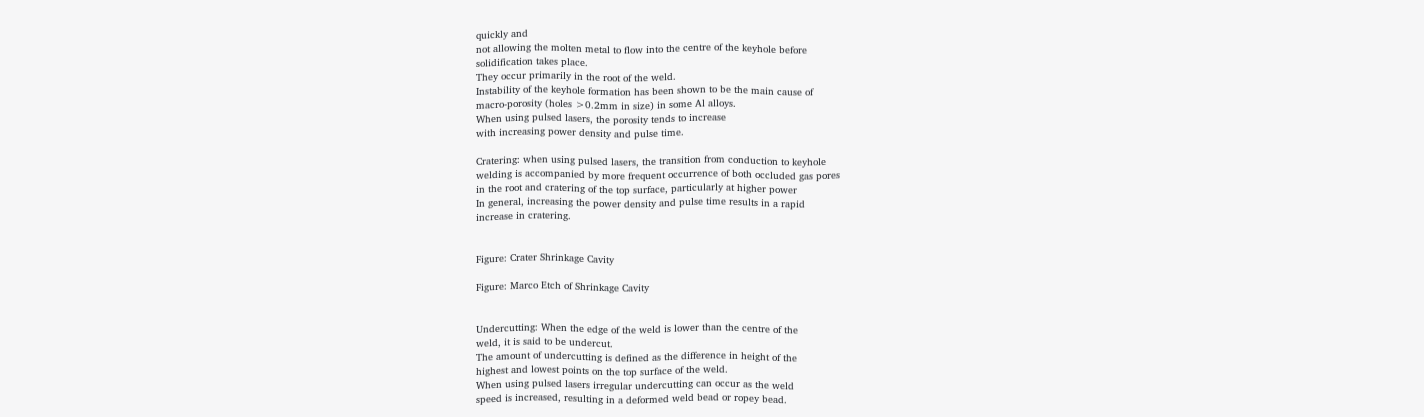quickly and
not allowing the molten metal to flow into the centre of the keyhole before
solidification takes place.
They occur primarily in the root of the weld.
Instability of the keyhole formation has been shown to be the main cause of
macro-porosity (holes >0.2mm in size) in some Al alloys.
When using pulsed lasers, the porosity tends to increase
with increasing power density and pulse time.

Cratering: when using pulsed lasers, the transition from conduction to keyhole
welding is accompanied by more frequent occurrence of both occluded gas pores
in the root and cratering of the top surface, particularly at higher power
In general, increasing the power density and pulse time results in a rapid
increase in cratering.


Figure: Crater Shrinkage Cavity

Figure: Marco Etch of Shrinkage Cavity


Undercutting: When the edge of the weld is lower than the centre of the
weld, it is said to be undercut.
The amount of undercutting is defined as the difference in height of the
highest and lowest points on the top surface of the weld.
When using pulsed lasers irregular undercutting can occur as the weld
speed is increased, resulting in a deformed weld bead or ropey bead.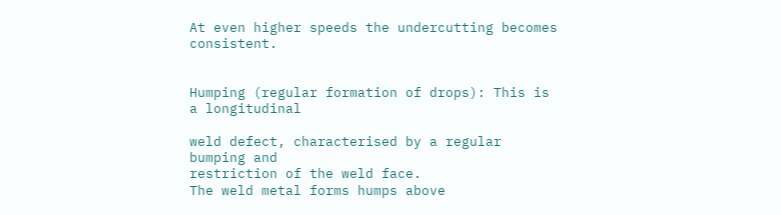At even higher speeds the undercutting becomes consistent.


Humping (regular formation of drops): This is a longitudinal

weld defect, characterised by a regular bumping and
restriction of the weld face.
The weld metal forms humps above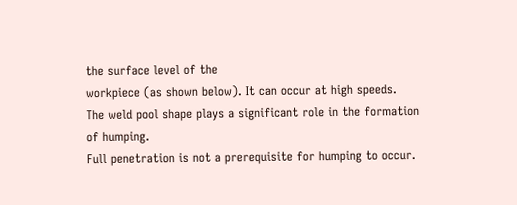the surface level of the
workpiece (as shown below). It can occur at high speeds.
The weld pool shape plays a significant role in the formation
of humping.
Full penetration is not a prerequisite for humping to occur.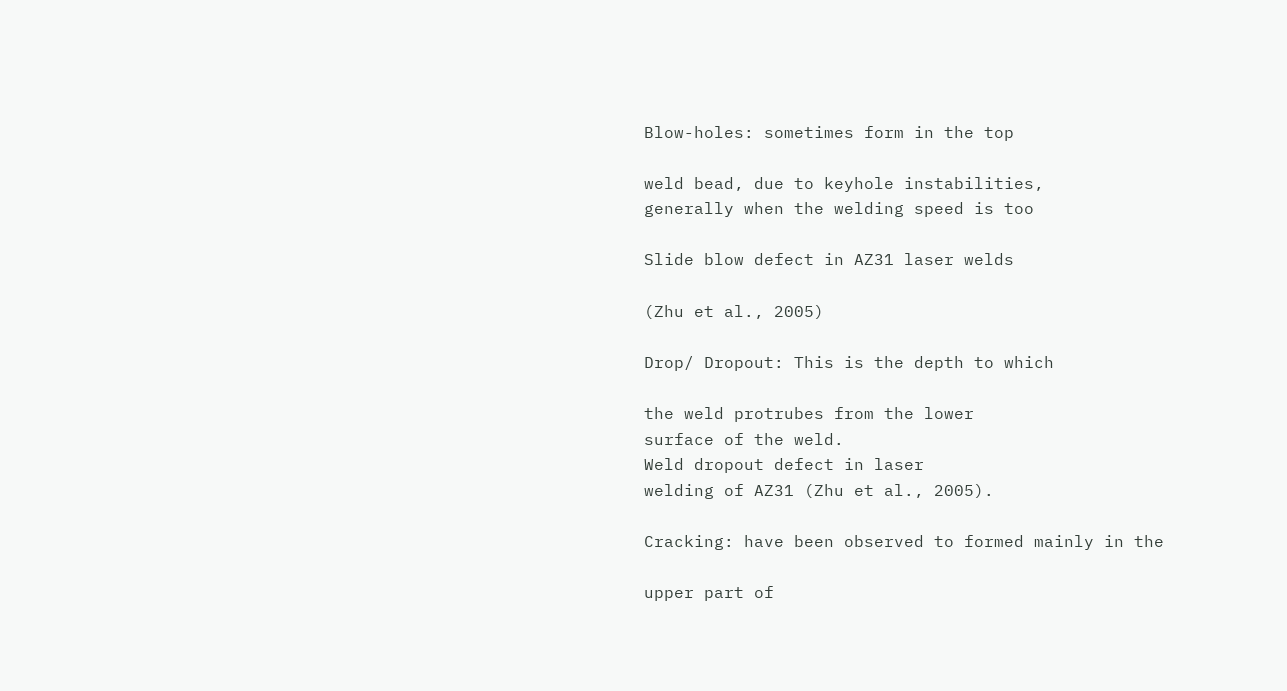Blow-holes: sometimes form in the top

weld bead, due to keyhole instabilities,
generally when the welding speed is too

Slide blow defect in AZ31 laser welds

(Zhu et al., 2005)

Drop/ Dropout: This is the depth to which

the weld protrubes from the lower
surface of the weld.
Weld dropout defect in laser
welding of AZ31 (Zhu et al., 2005).

Cracking: have been observed to formed mainly in the

upper part of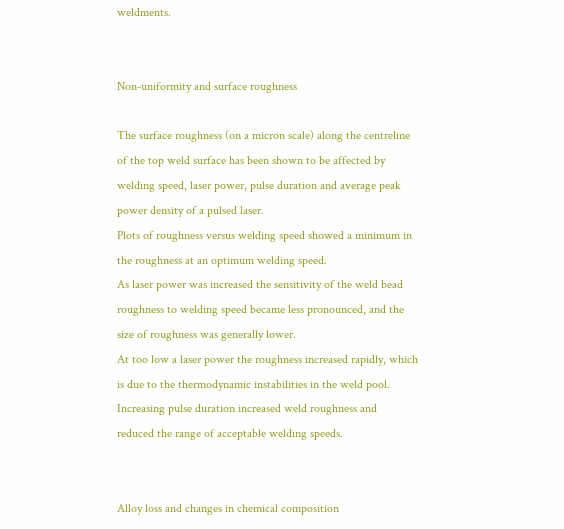weldments.


Non-uniformity and surface roughness

The surface roughness (on a micron scale) along the centreline
of the top weld surface has been shown to be affected by
welding speed, laser power, pulse duration and average peak
power density of a pulsed laser.
Plots of roughness versus welding speed showed a minimum in
the roughness at an optimum welding speed.
As laser power was increased the sensitivity of the weld bead
roughness to welding speed became less pronounced, and the
size of roughness was generally lower.
At too low a laser power the roughness increased rapidly, which
is due to the thermodynamic instabilities in the weld pool.
Increasing pulse duration increased weld roughness and
reduced the range of acceptable welding speeds.


Alloy loss and changes in chemical composition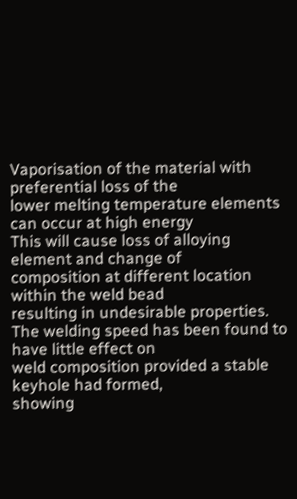Vaporisation of the material with preferential loss of the
lower melting temperature elements can occur at high energy
This will cause loss of alloying element and change of
composition at different location within the weld bead
resulting in undesirable properties.
The welding speed has been found to have little effect on
weld composition provided a stable keyhole had formed,
showing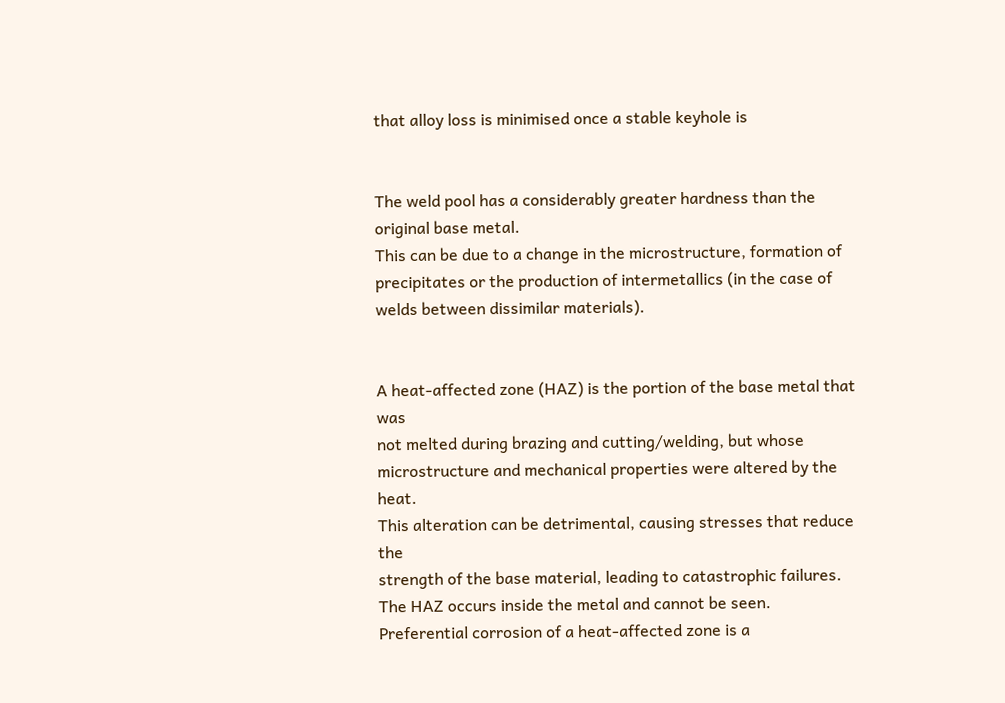that alloy loss is minimised once a stable keyhole is


The weld pool has a considerably greater hardness than the
original base metal.
This can be due to a change in the microstructure, formation of
precipitates or the production of intermetallics (in the case of
welds between dissimilar materials).


A heat-affected zone (HAZ) is the portion of the base metal that was
not melted during brazing and cutting/welding, but whose
microstructure and mechanical properties were altered by the heat.
This alteration can be detrimental, causing stresses that reduce the
strength of the base material, leading to catastrophic failures.
The HAZ occurs inside the metal and cannot be seen.
Preferential corrosion of a heat-affected zone is a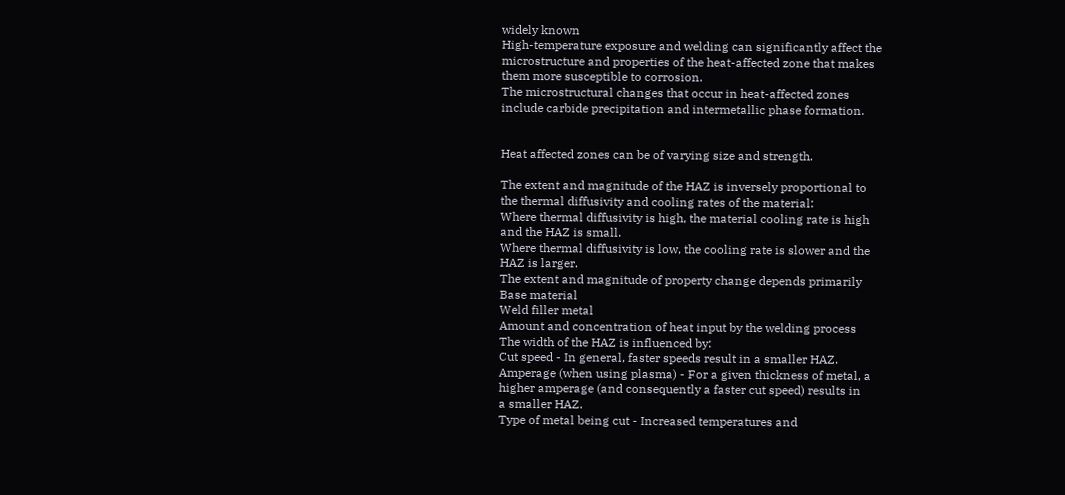widely known
High-temperature exposure and welding can significantly affect the
microstructure and properties of the heat-affected zone that makes
them more susceptible to corrosion.
The microstructural changes that occur in heat-affected zones
include carbide precipitation and intermetallic phase formation.


Heat affected zones can be of varying size and strength.

The extent and magnitude of the HAZ is inversely proportional to
the thermal diffusivity and cooling rates of the material:
Where thermal diffusivity is high, the material cooling rate is high
and the HAZ is small.
Where thermal diffusivity is low, the cooling rate is slower and the
HAZ is larger.
The extent and magnitude of property change depends primarily
Base material
Weld filler metal
Amount and concentration of heat input by the welding process
The width of the HAZ is influenced by:
Cut speed - In general, faster speeds result in a smaller HAZ.
Amperage (when using plasma) - For a given thickness of metal, a
higher amperage (and consequently a faster cut speed) results in
a smaller HAZ.
Type of metal being cut - Increased temperatures and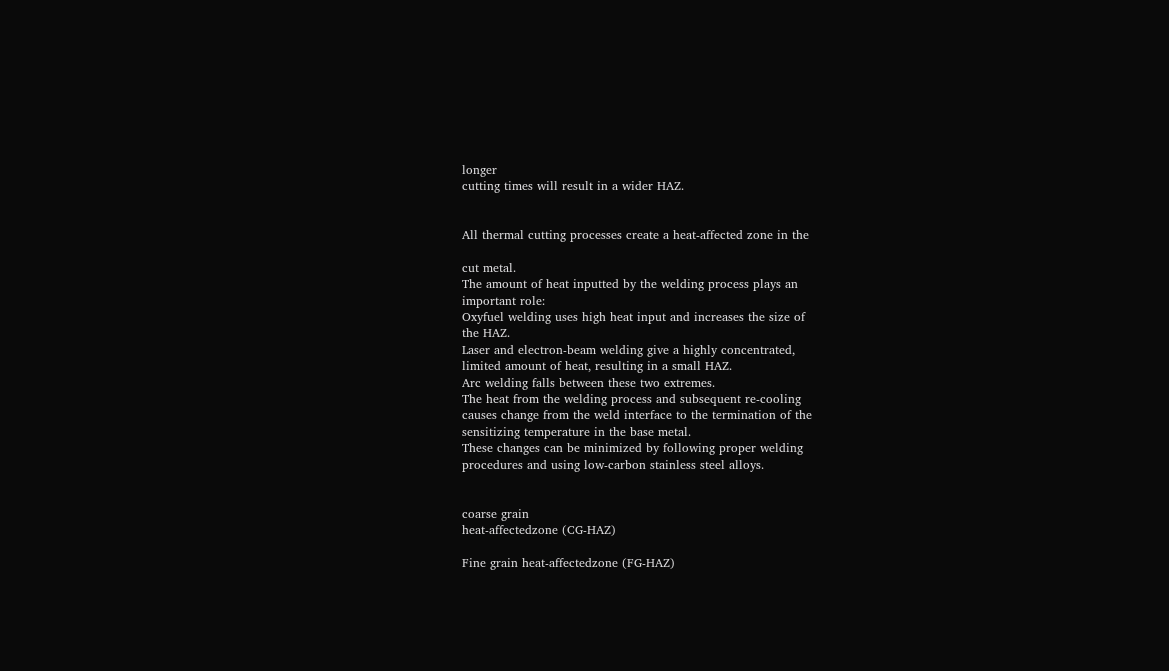longer
cutting times will result in a wider HAZ.


All thermal cutting processes create a heat-affected zone in the

cut metal.
The amount of heat inputted by the welding process plays an
important role:
Oxyfuel welding uses high heat input and increases the size of
the HAZ.
Laser and electron-beam welding give a highly concentrated,
limited amount of heat, resulting in a small HAZ.
Arc welding falls between these two extremes.
The heat from the welding process and subsequent re-cooling
causes change from the weld interface to the termination of the
sensitizing temperature in the base metal.
These changes can be minimized by following proper welding
procedures and using low-carbon stainless steel alloys.


coarse grain
heat-affectedzone (CG-HAZ)

Fine grain heat-affectedzone (FG-HAZ)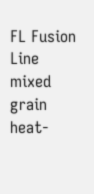FL Fusion Line
mixed grain heat-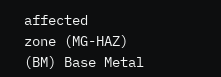affected
zone (MG-HAZ)
(BM) Base Metal